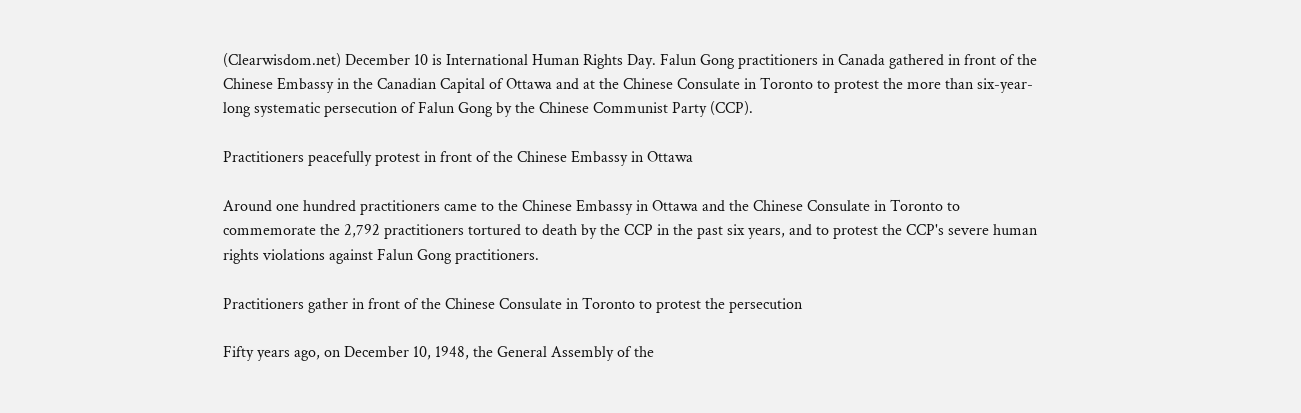(Clearwisdom.net) December 10 is International Human Rights Day. Falun Gong practitioners in Canada gathered in front of the Chinese Embassy in the Canadian Capital of Ottawa and at the Chinese Consulate in Toronto to protest the more than six-year-long systematic persecution of Falun Gong by the Chinese Communist Party (CCP).

Practitioners peacefully protest in front of the Chinese Embassy in Ottawa

Around one hundred practitioners came to the Chinese Embassy in Ottawa and the Chinese Consulate in Toronto to commemorate the 2,792 practitioners tortured to death by the CCP in the past six years, and to protest the CCP's severe human rights violations against Falun Gong practitioners.

Practitioners gather in front of the Chinese Consulate in Toronto to protest the persecution

Fifty years ago, on December 10, 1948, the General Assembly of the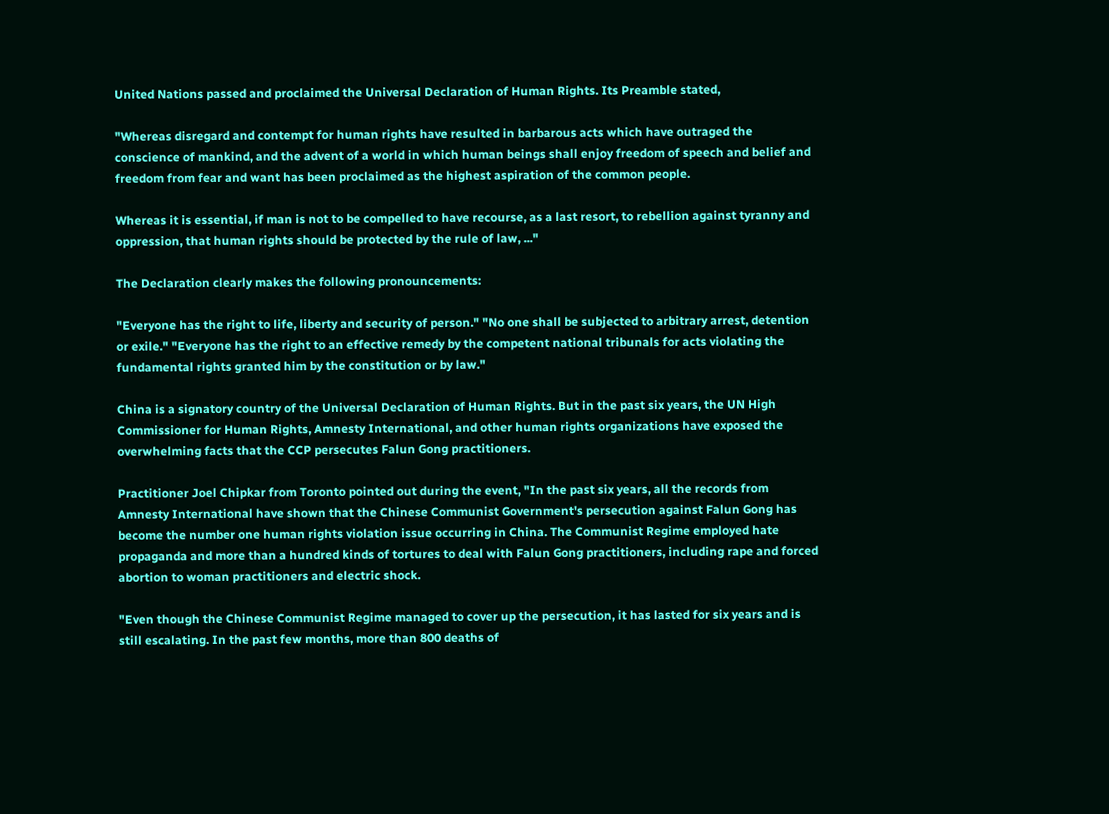United Nations passed and proclaimed the Universal Declaration of Human Rights. Its Preamble stated,

"Whereas disregard and contempt for human rights have resulted in barbarous acts which have outraged the conscience of mankind, and the advent of a world in which human beings shall enjoy freedom of speech and belief and freedom from fear and want has been proclaimed as the highest aspiration of the common people.

Whereas it is essential, if man is not to be compelled to have recourse, as a last resort, to rebellion against tyranny and oppression, that human rights should be protected by the rule of law, ..."

The Declaration clearly makes the following pronouncements:

"Everyone has the right to life, liberty and security of person." "No one shall be subjected to arbitrary arrest, detention or exile." "Everyone has the right to an effective remedy by the competent national tribunals for acts violating the fundamental rights granted him by the constitution or by law."

China is a signatory country of the Universal Declaration of Human Rights. But in the past six years, the UN High Commissioner for Human Rights, Amnesty International, and other human rights organizations have exposed the overwhelming facts that the CCP persecutes Falun Gong practitioners.

Practitioner Joel Chipkar from Toronto pointed out during the event, "In the past six years, all the records from Amnesty International have shown that the Chinese Communist Government's persecution against Falun Gong has become the number one human rights violation issue occurring in China. The Communist Regime employed hate propaganda and more than a hundred kinds of tortures to deal with Falun Gong practitioners, including rape and forced abortion to woman practitioners and electric shock.

"Even though the Chinese Communist Regime managed to cover up the persecution, it has lasted for six years and is still escalating. In the past few months, more than 800 deaths of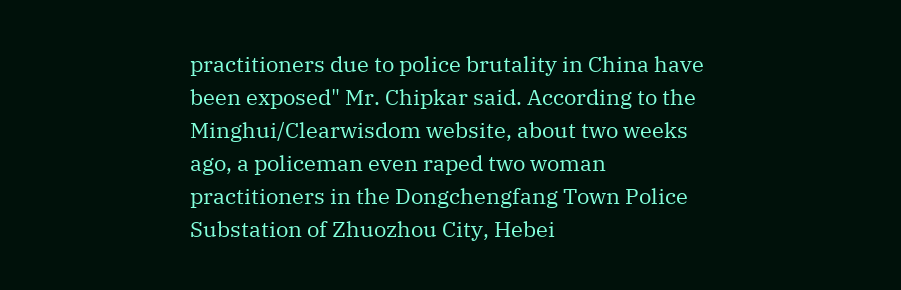practitioners due to police brutality in China have been exposed" Mr. Chipkar said. According to the Minghui/Clearwisdom website, about two weeks ago, a policeman even raped two woman practitioners in the Dongchengfang Town Police Substation of Zhuozhou City, Hebei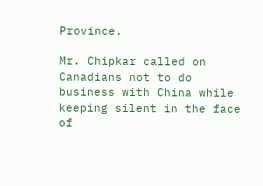Province.

Mr. Chipkar called on Canadians not to do business with China while keeping silent in the face of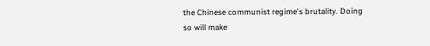the Chinese communist regime's brutality. Doing so will make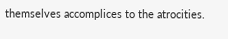themselves accomplices to the atrocities.